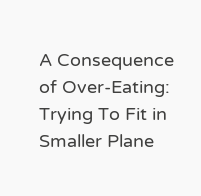A Consequence of Over-Eating: Trying To Fit in Smaller Plane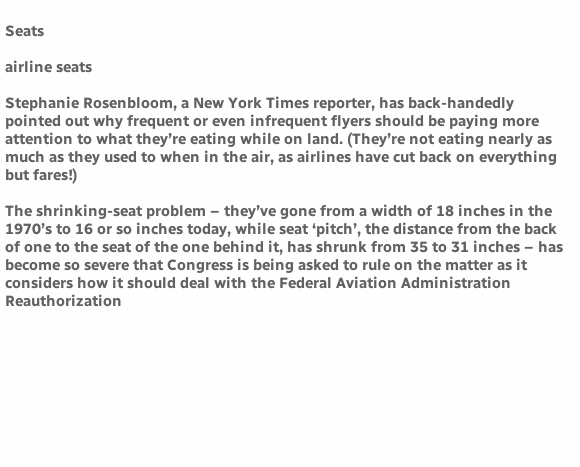Seats

airline seats

Stephanie Rosenbloom, a New York Times reporter, has back-handedly pointed out why frequent or even infrequent flyers should be paying more attention to what they’re eating while on land. (They’re not eating nearly as much as they used to when in the air, as airlines have cut back on everything but fares!)

The shrinking-seat problem – they’ve gone from a width of 18 inches in the 1970’s to 16 or so inches today, while seat ‘pitch’, the distance from the back of one to the seat of the one behind it, has shrunk from 35 to 31 inches – has become so severe that Congress is being asked to rule on the matter as it considers how it should deal with the Federal Aviation Administration Reauthorization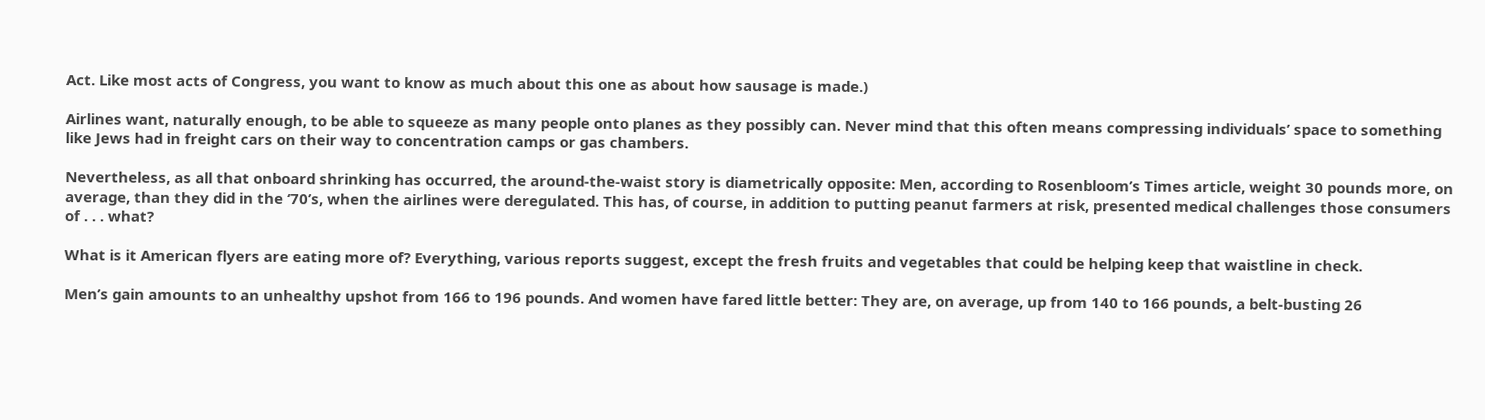Act. Like most acts of Congress, you want to know as much about this one as about how sausage is made.)

Airlines want, naturally enough, to be able to squeeze as many people onto planes as they possibly can. Never mind that this often means compressing individuals’ space to something like Jews had in freight cars on their way to concentration camps or gas chambers.

Nevertheless, as all that onboard shrinking has occurred, the around-the-waist story is diametrically opposite: Men, according to Rosenbloom’s Times article, weight 30 pounds more, on average, than they did in the ‘70’s, when the airlines were deregulated. This has, of course, in addition to putting peanut farmers at risk, presented medical challenges those consumers of . . . what?

What is it American flyers are eating more of? Everything, various reports suggest, except the fresh fruits and vegetables that could be helping keep that waistline in check.

Men’s gain amounts to an unhealthy upshot from 166 to 196 pounds. And women have fared little better: They are, on average, up from 140 to 166 pounds, a belt-busting 26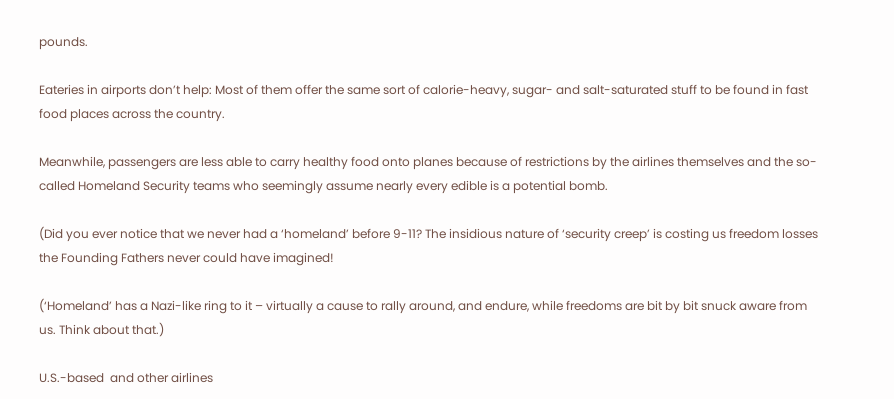pounds.

Eateries in airports don’t help: Most of them offer the same sort of calorie-heavy, sugar- and salt-saturated stuff to be found in fast food places across the country.

Meanwhile, passengers are less able to carry healthy food onto planes because of restrictions by the airlines themselves and the so-called Homeland Security teams who seemingly assume nearly every edible is a potential bomb.

(Did you ever notice that we never had a ‘homeland’ before 9-11? The insidious nature of ‘security creep’ is costing us freedom losses the Founding Fathers never could have imagined!

(‘Homeland’ has a Nazi-like ring to it – virtually a cause to rally around, and endure, while freedoms are bit by bit snuck aware from us. Think about that.)

U.S.-based  and other airlines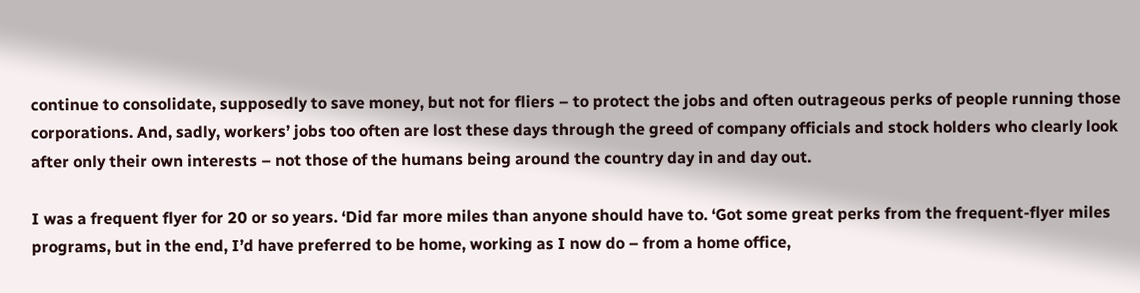continue to consolidate, supposedly to save money, but not for fliers – to protect the jobs and often outrageous perks of people running those corporations. And, sadly, workers’ jobs too often are lost these days through the greed of company officials and stock holders who clearly look after only their own interests – not those of the humans being around the country day in and day out.

I was a frequent flyer for 20 or so years. ‘Did far more miles than anyone should have to. ‘Got some great perks from the frequent-flyer miles programs, but in the end, I’d have preferred to be home, working as I now do – from a home office,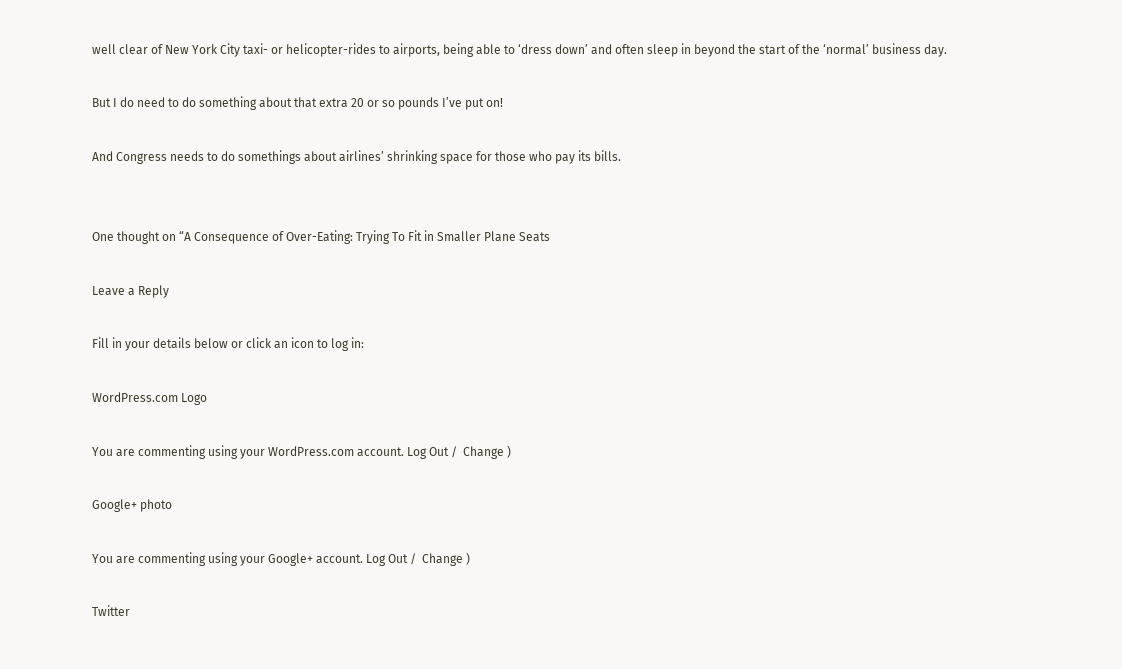well clear of New York City taxi- or helicopter-rides to airports, being able to ‘dress down’ and often sleep in beyond the start of the ‘normal’ business day.

But I do need to do something about that extra 20 or so pounds I’ve put on!

And Congress needs to do somethings about airlines’ shrinking space for those who pay its bills.


One thought on “A Consequence of Over-Eating: Trying To Fit in Smaller Plane Seats

Leave a Reply

Fill in your details below or click an icon to log in:

WordPress.com Logo

You are commenting using your WordPress.com account. Log Out /  Change )

Google+ photo

You are commenting using your Google+ account. Log Out /  Change )

Twitter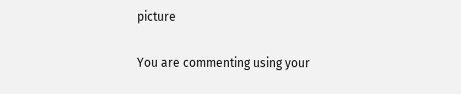picture

You are commenting using your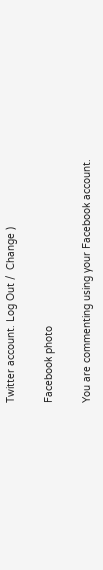Twitter account. Log Out /  Change )

Facebook photo

You are commenting using your Facebook account.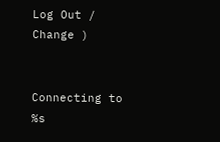Log Out /  Change )


Connecting to %s